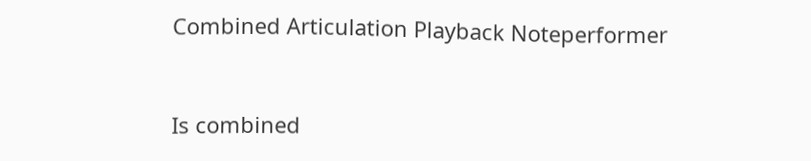Combined Articulation Playback Noteperformer


Is combined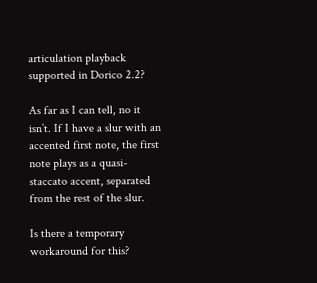articulation playback supported in Dorico 2.2?

As far as I can tell, no it isn’t. If I have a slur with an accented first note, the first note plays as a quasi-staccato accent, separated from the rest of the slur.

Is there a temporary workaround for this?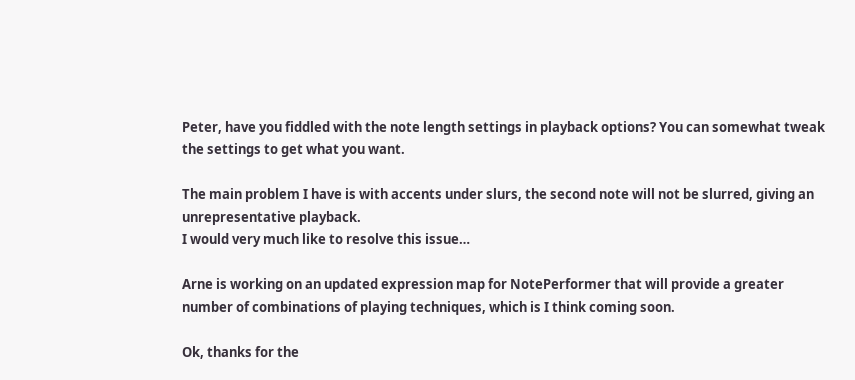Peter, have you fiddled with the note length settings in playback options? You can somewhat tweak the settings to get what you want.

The main problem I have is with accents under slurs, the second note will not be slurred, giving an unrepresentative playback.
I would very much like to resolve this issue…

Arne is working on an updated expression map for NotePerformer that will provide a greater number of combinations of playing techniques, which is I think coming soon.

Ok, thanks for the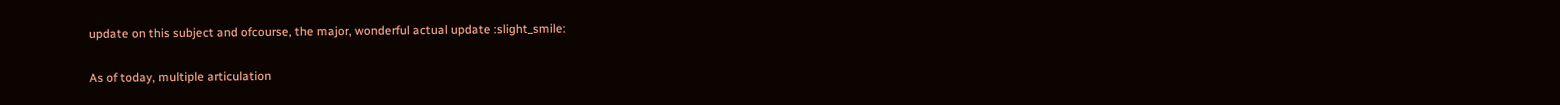update on this subject and ofcourse, the major, wonderful actual update :slight_smile:

As of today, multiple articulation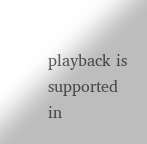playback is supported in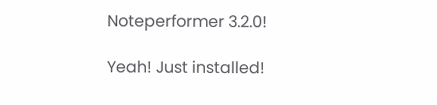Noteperformer 3.2.0!

Yeah! Just installed!